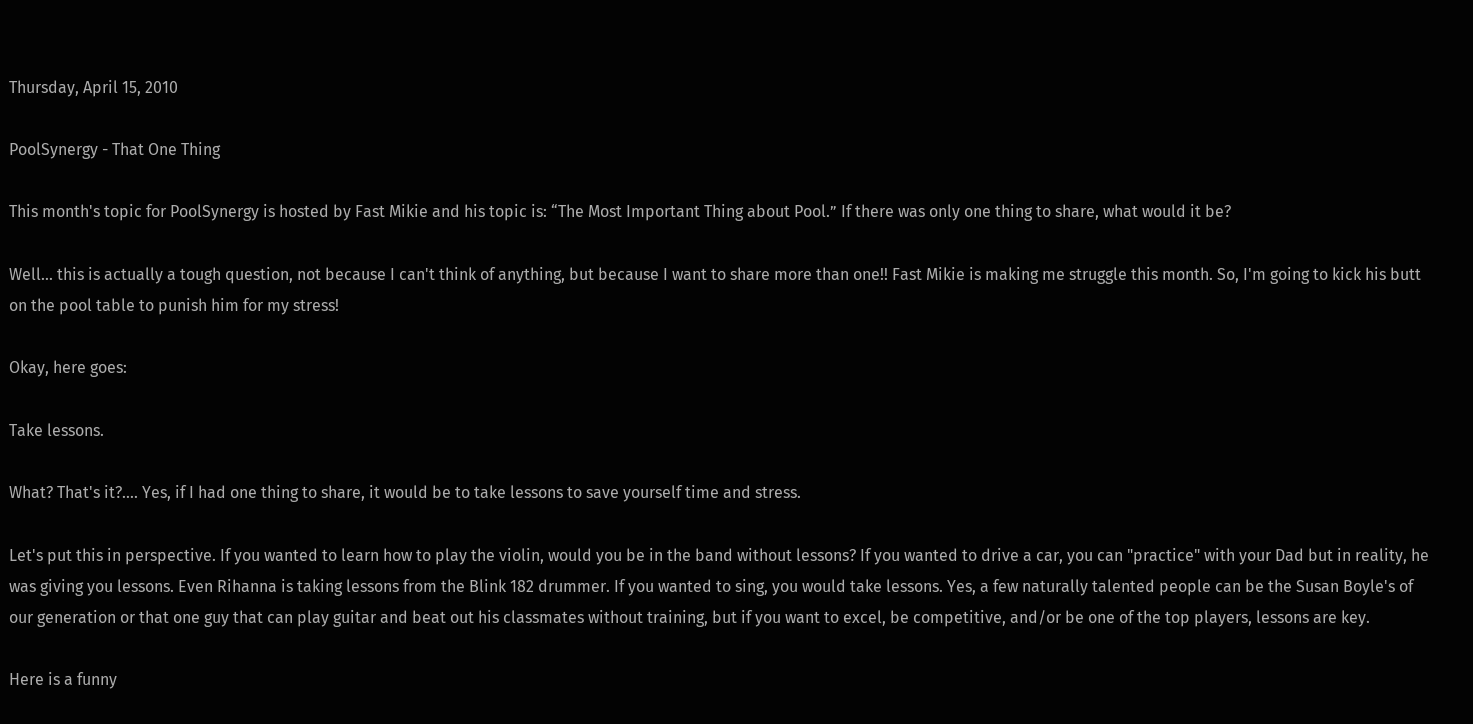Thursday, April 15, 2010

PoolSynergy - That One Thing

This month's topic for PoolSynergy is hosted by Fast Mikie and his topic is: “The Most Important Thing about Pool.” If there was only one thing to share, what would it be?

Well... this is actually a tough question, not because I can't think of anything, but because I want to share more than one!! Fast Mikie is making me struggle this month. So, I'm going to kick his butt on the pool table to punish him for my stress!

Okay, here goes:

Take lessons.

What? That's it?.... Yes, if I had one thing to share, it would be to take lessons to save yourself time and stress.

Let's put this in perspective. If you wanted to learn how to play the violin, would you be in the band without lessons? If you wanted to drive a car, you can "practice" with your Dad but in reality, he was giving you lessons. Even Rihanna is taking lessons from the Blink 182 drummer. If you wanted to sing, you would take lessons. Yes, a few naturally talented people can be the Susan Boyle's of our generation or that one guy that can play guitar and beat out his classmates without training, but if you want to excel, be competitive, and/or be one of the top players, lessons are key.

Here is a funny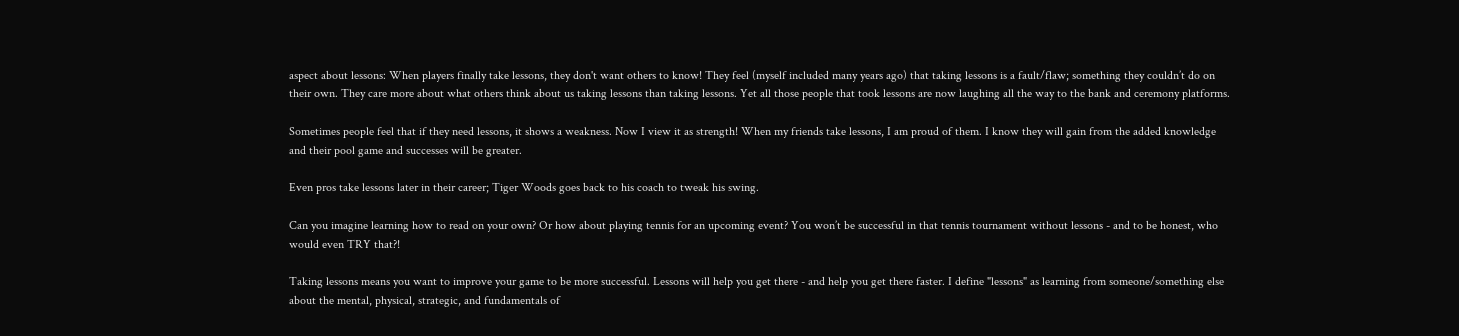aspect about lessons: When players finally take lessons, they don't want others to know! They feel (myself included many years ago) that taking lessons is a fault/flaw; something they couldn’t do on their own. They care more about what others think about us taking lessons than taking lessons. Yet all those people that took lessons are now laughing all the way to the bank and ceremony platforms.

Sometimes people feel that if they need lessons, it shows a weakness. Now I view it as strength! When my friends take lessons, I am proud of them. I know they will gain from the added knowledge and their pool game and successes will be greater.

Even pros take lessons later in their career; Tiger Woods goes back to his coach to tweak his swing.

Can you imagine learning how to read on your own? Or how about playing tennis for an upcoming event? You won’t be successful in that tennis tournament without lessons - and to be honest, who would even TRY that?!

Taking lessons means you want to improve your game to be more successful. Lessons will help you get there - and help you get there faster. I define "lessons" as learning from someone/something else about the mental, physical, strategic, and fundamentals of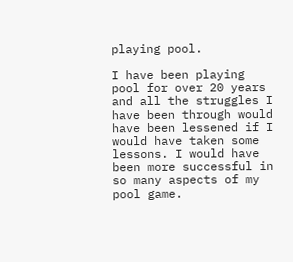playing pool.

I have been playing pool for over 20 years and all the struggles I have been through would have been lessened if I would have taken some lessons. I would have been more successful in so many aspects of my pool game.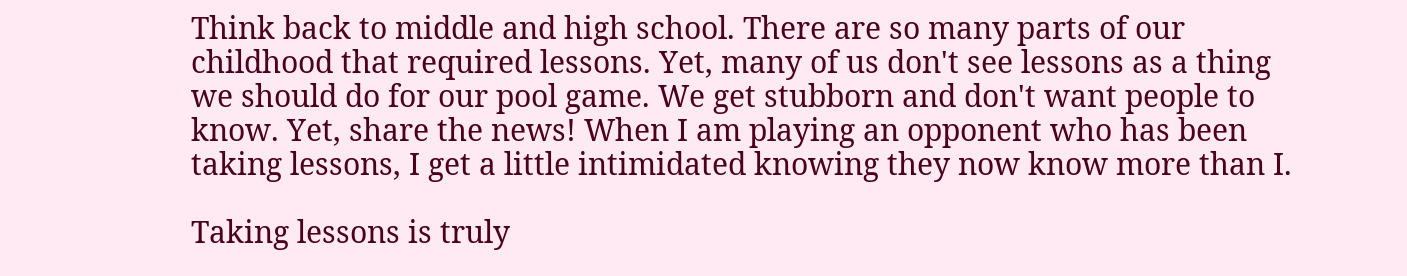Think back to middle and high school. There are so many parts of our childhood that required lessons. Yet, many of us don't see lessons as a thing we should do for our pool game. We get stubborn and don't want people to know. Yet, share the news! When I am playing an opponent who has been taking lessons, I get a little intimidated knowing they now know more than I.

Taking lessons is truly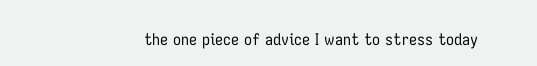the one piece of advice I want to stress today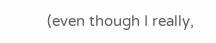(even though I really,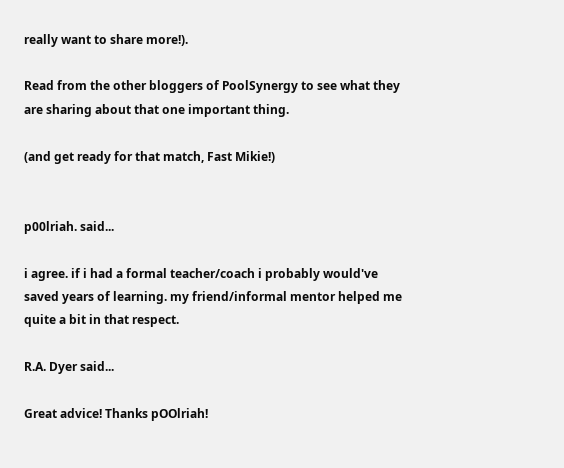really want to share more!).

Read from the other bloggers of PoolSynergy to see what they are sharing about that one important thing.

(and get ready for that match, Fast Mikie!)


p00lriah. said...

i agree. if i had a formal teacher/coach i probably would've saved years of learning. my friend/informal mentor helped me quite a bit in that respect.

R.A. Dyer said...

Great advice! Thanks pOOlriah!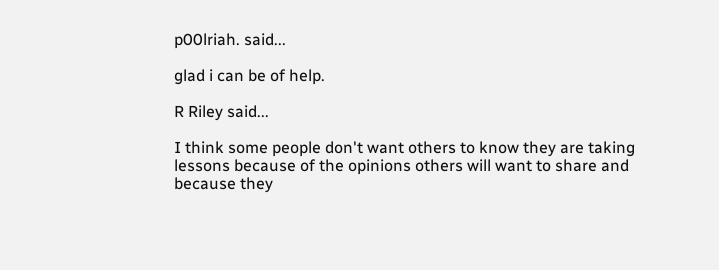p00lriah. said...

glad i can be of help.

R Riley said...

I think some people don't want others to know they are taking lessons because of the opinions others will want to share and because they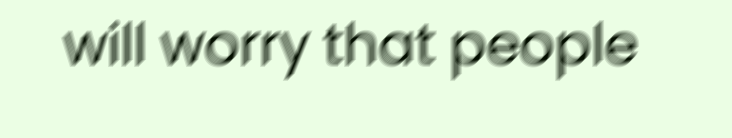will worry that people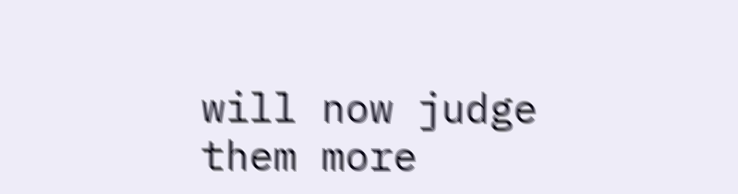will now judge them more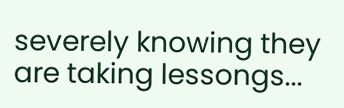severely knowing they are taking lessongs...